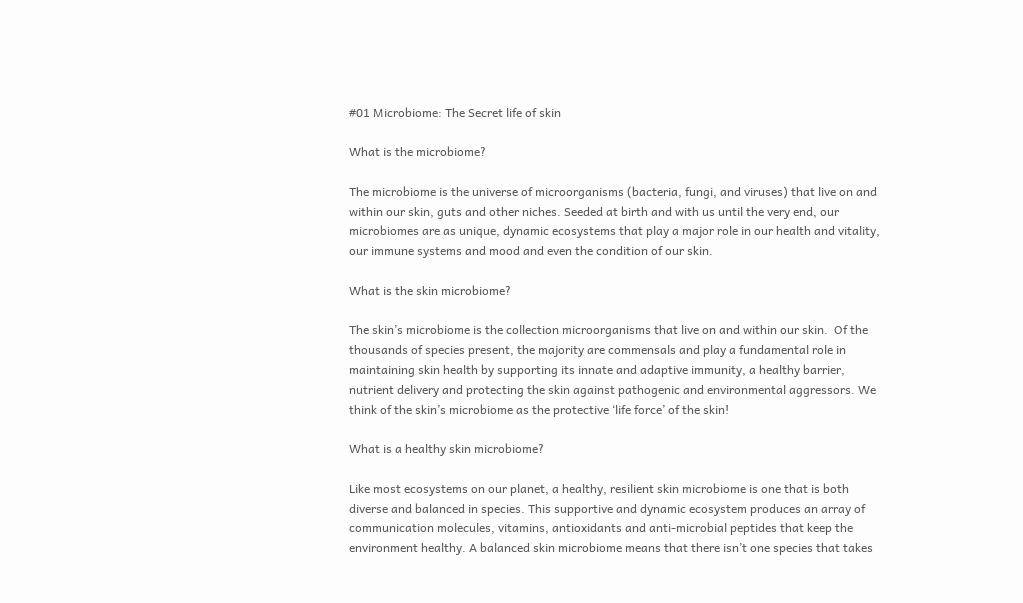#01 Microbiome: The Secret life of skin

What is the microbiome?

The microbiome is the universe of microorganisms (bacteria, fungi, and viruses) that live on and within our skin, guts and other niches. Seeded at birth and with us until the very end, our microbiomes are as unique, dynamic ecosystems that play a major role in our health and vitality, our immune systems and mood and even the condition of our skin.

What is the skin microbiome?

The skin’s microbiome is the collection microorganisms that live on and within our skin.  Of the thousands of species present, the majority are commensals and play a fundamental role in maintaining skin health by supporting its innate and adaptive immunity, a healthy barrier, nutrient delivery and protecting the skin against pathogenic and environmental aggressors. We think of the skin’s microbiome as the protective ‘life force’ of the skin!

What is a healthy skin microbiome?

Like most ecosystems on our planet, a healthy, resilient skin microbiome is one that is both diverse and balanced in species. This supportive and dynamic ecosystem produces an array of communication molecules, vitamins, antioxidants and anti-microbial peptides that keep the environment healthy. A balanced skin microbiome means that there isn’t one species that takes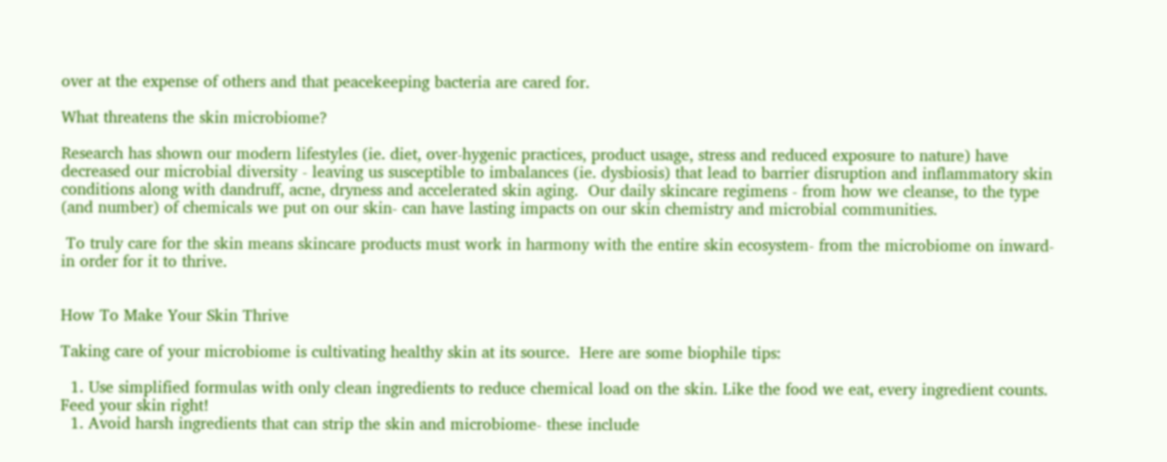over at the expense of others and that peacekeeping bacteria are cared for.

What threatens the skin microbiome?

Research has shown our modern lifestyles (ie. diet, over-hygenic practices, product usage, stress and reduced exposure to nature) have decreased our microbial diversity - leaving us susceptible to imbalances (ie. dysbiosis) that lead to barrier disruption and inflammatory skin conditions along with dandruff, acne, dryness and accelerated skin aging.  Our daily skincare regimens - from how we cleanse, to the type (and number) of chemicals we put on our skin- can have lasting impacts on our skin chemistry and microbial communities.

 To truly care for the skin means skincare products must work in harmony with the entire skin ecosystem- from the microbiome on inward- in order for it to thrive.


How To Make Your Skin Thrive

Taking care of your microbiome is cultivating healthy skin at its source.  Here are some biophile tips:

  1. Use simplified formulas with only clean ingredients to reduce chemical load on the skin. Like the food we eat, every ingredient counts. Feed your skin right!
  1. Avoid harsh ingredients that can strip the skin and microbiome- these include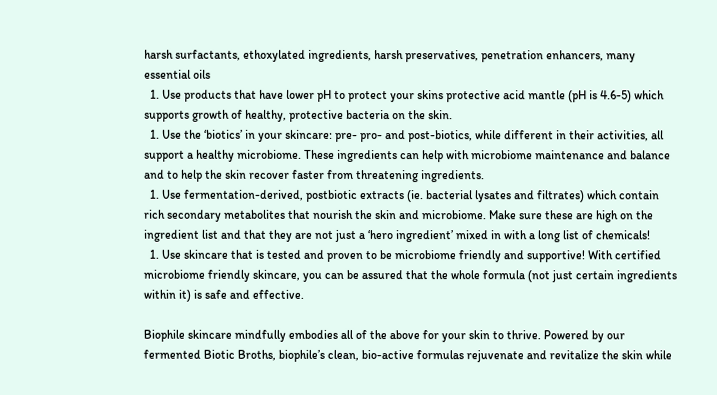harsh surfactants, ethoxylated ingredients, harsh preservatives, penetration enhancers, many essential oils
  1. Use products that have lower pH to protect your skins protective acid mantle (pH is 4.6-5) which supports growth of healthy, protective bacteria on the skin.
  1. Use the ‘biotics’ in your skincare: pre- pro- and post-biotics, while different in their activities, all support a healthy microbiome. These ingredients can help with microbiome maintenance and balance and to help the skin recover faster from threatening ingredients.
  1. Use fermentation-derived, postbiotic extracts (ie. bacterial lysates and filtrates) which contain rich secondary metabolites that nourish the skin and microbiome. Make sure these are high on the ingredient list and that they are not just a ‘hero ingredient’ mixed in with a long list of chemicals!
  1. Use skincare that is tested and proven to be microbiome friendly and supportive! With certified microbiome friendly skincare, you can be assured that the whole formula (not just certain ingredients within it) is safe and effective.

Biophile skincare mindfully embodies all of the above for your skin to thrive. Powered by our fermented Biotic Broths, biophile’s clean, bio-active formulas rejuvenate and revitalize the skin while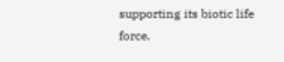supporting its biotic life force.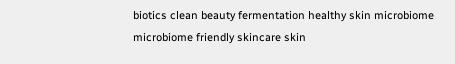biotics clean beauty fermentation healthy skin microbiome microbiome friendly skincare skin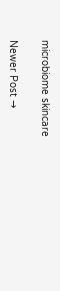microbiome skincare

Newer Post →